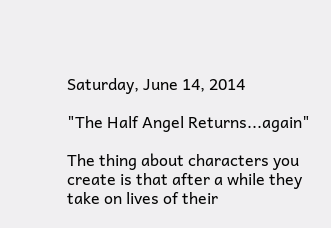Saturday, June 14, 2014

"The Half Angel Returns...again"

The thing about characters you create is that after a while they take on lives of their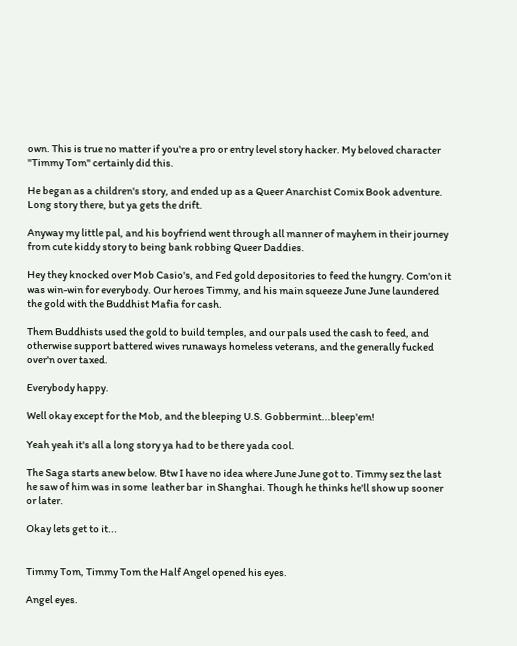own. This is true no matter if you're a pro or entry level story hacker. My beloved character "Timmy Tom" certainly did this.

He began as a children's story, and ended up as a Queer Anarchist Comix Book adventure. Long story there, but ya gets the drift.

Anyway my little pal, and his boyfriend went through all manner of mayhem in their journey from cute kiddy story to being bank robbing Queer Daddies.

Hey they knocked over Mob Casio's, and Fed gold depositories to feed the hungry. Com'on it was win-win for everybody. Our heroes Timmy, and his main squeeze June June laundered the gold with the Buddhist Mafia for cash.

Them Buddhists used the gold to build temples, and our pals used the cash to feed, and otherwise support battered wives runaways homeless veterans, and the generally fucked over'n over taxed.

Everybody happy.

Well okay except for the Mob, and the bleeping U.S. Gobbermint...bleep'em!

Yeah yeah it's all a long story ya had to be there yada cool.

The Saga starts anew below. Btw I have no idea where June June got to. Timmy sez the last he saw of him was in some  leather bar  in Shanghai. Though he thinks he'll show up sooner or later.

Okay lets get to it...


Timmy Tom, Timmy Tom the Half Angel opened his eyes.

Angel eyes.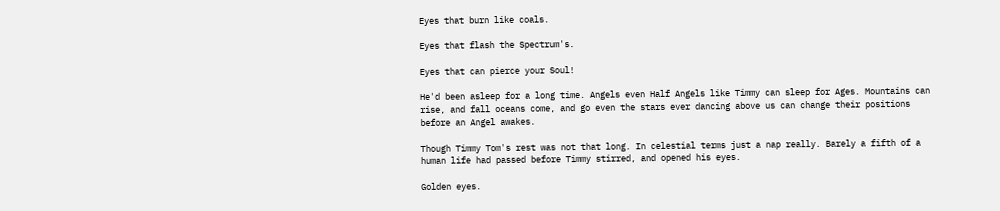Eyes that burn like coals.

Eyes that flash the Spectrum's.

Eyes that can pierce your Soul!

He'd been asleep for a long time. Angels even Half Angels like Timmy can sleep for Ages. Mountains can rise, and fall oceans come, and go even the stars ever dancing above us can change their positions before an Angel awakes.

Though Timmy Tom's rest was not that long. In celestial terms just a nap really. Barely a fifth of a human life had passed before Timmy stirred, and opened his eyes.

Golden eyes.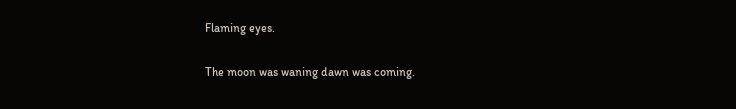Flaming eyes.

The moon was waning dawn was coming.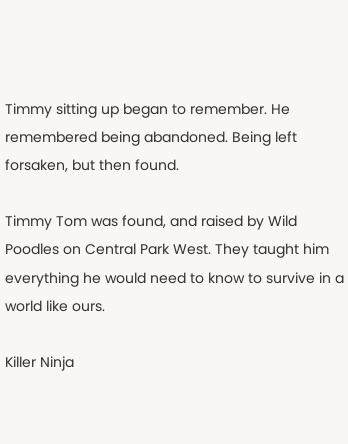Timmy sitting up began to remember. He remembered being abandoned. Being left forsaken, but then found.

Timmy Tom was found, and raised by Wild Poodles on Central Park West. They taught him everything he would need to know to survive in a world like ours.

Killer Ninja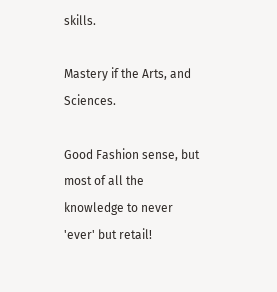skills.

Mastery if the Arts, and Sciences.

Good Fashion sense, but most of all the knowledge to never 'ever' but retail!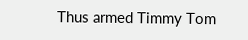Thus armed Timmy Tom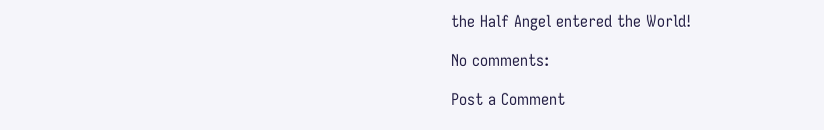the Half Angel entered the World!

No comments:

Post a Comment